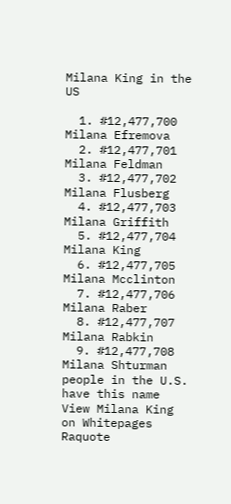Milana King in the US

  1. #12,477,700 Milana Efremova
  2. #12,477,701 Milana Feldman
  3. #12,477,702 Milana Flusberg
  4. #12,477,703 Milana Griffith
  5. #12,477,704 Milana King
  6. #12,477,705 Milana Mcclinton
  7. #12,477,706 Milana Raber
  8. #12,477,707 Milana Rabkin
  9. #12,477,708 Milana Shturman
people in the U.S. have this name View Milana King on Whitepages Raquote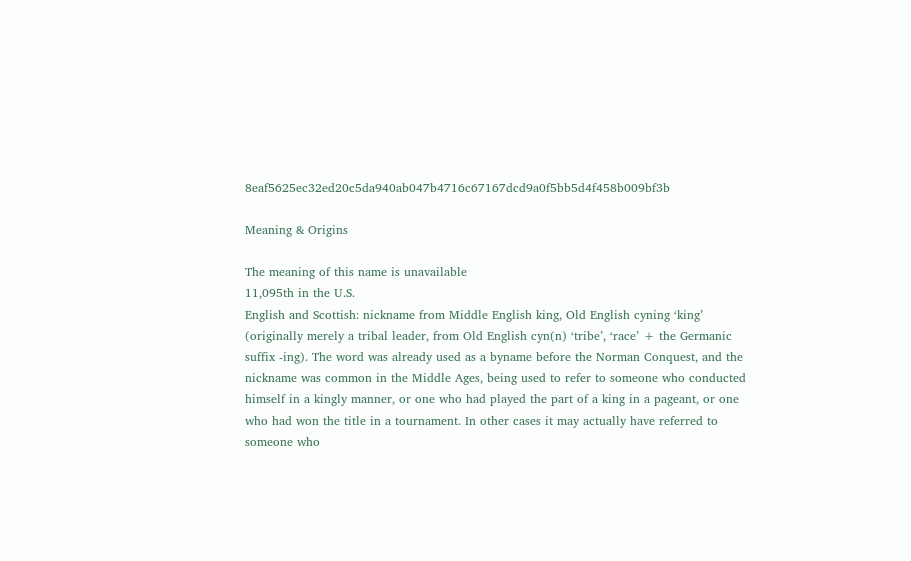8eaf5625ec32ed20c5da940ab047b4716c67167dcd9a0f5bb5d4f458b009bf3b

Meaning & Origins

The meaning of this name is unavailable
11,095th in the U.S.
English and Scottish: nickname from Middle English king, Old English cyning ‘king’ (originally merely a tribal leader, from Old English cyn(n) ‘tribe’, ‘race’ + the Germanic suffix -ing). The word was already used as a byname before the Norman Conquest, and the nickname was common in the Middle Ages, being used to refer to someone who conducted himself in a kingly manner, or one who had played the part of a king in a pageant, or one who had won the title in a tournament. In other cases it may actually have referred to someone who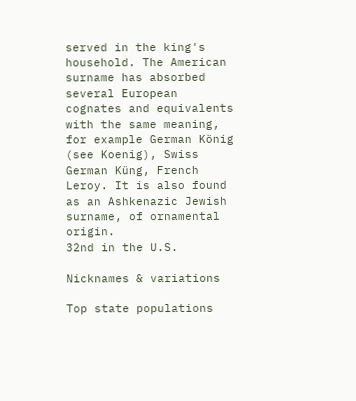served in the king's household. The American surname has absorbed several European cognates and equivalents with the same meaning, for example German König (see Koenig), Swiss German Küng, French Leroy. It is also found as an Ashkenazic Jewish surname, of ornamental origin.
32nd in the U.S.

Nicknames & variations

Top state populations